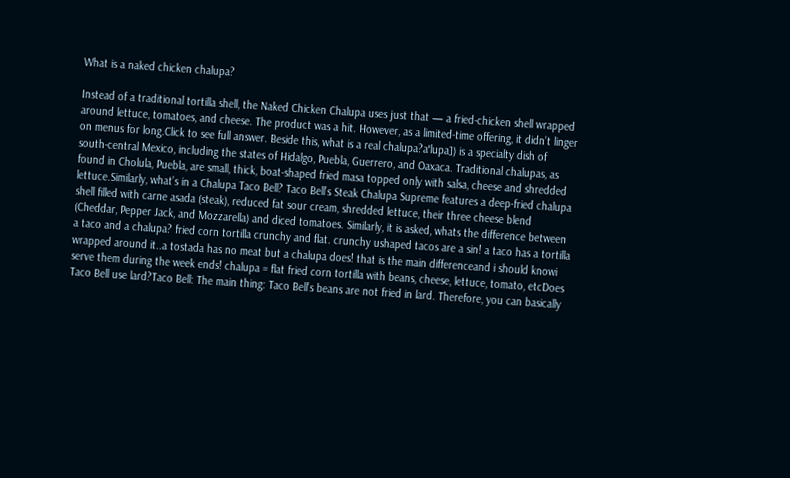What is a naked chicken chalupa?

Instead of a traditional tortilla shell, the Naked Chicken Chalupa uses just that — a fried-chicken shell wrapped around lettuce, tomatoes, and cheese. The product was a hit. However, as a limited-time offering, it didn’t linger on menus for long.Click to see full answer. Beside this, what is a real chalupa?aˈlupa]) is a specialty dish of south-central Mexico, including the states of Hidalgo, Puebla, Guerrero, and Oaxaca. Traditional chalupas, as found in Cholula, Puebla, are small, thick, boat-shaped fried masa topped only with salsa, cheese and shredded lettuce.Similarly, what’s in a Chalupa Taco Bell? Taco Bell’s Steak Chalupa Supreme features a deep-fried chalupa shell filled with carne asada (steak), reduced fat sour cream, shredded lettuce, their three cheese blend (Cheddar, Pepper Jack, and Mozzarella) and diced tomatoes. Similarly, it is asked, whats the difference between a taco and a chalupa? fried corn tortilla crunchy and flat. crunchy ushaped tacos are a sin! a taco has a tortilla wrapped around it..a tostada has no meat but a chalupa does! that is the main differenceand i should knowi serve them during the week ends! chalupa = flat fried corn tortilla with beans, cheese, lettuce, tomato, etcDoes Taco Bell use lard?Taco Bell: The main thing: Taco Bell’s beans are not fried in lard. Therefore, you can basically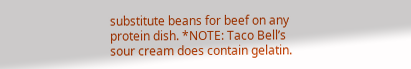substitute beans for beef on any protein dish. *NOTE: Taco Bell’s sour cream does contain gelatin.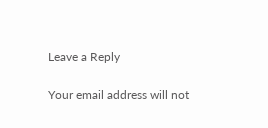Leave a Reply

Your email address will not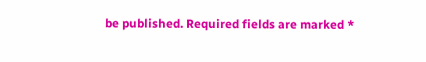be published. Required fields are marked *